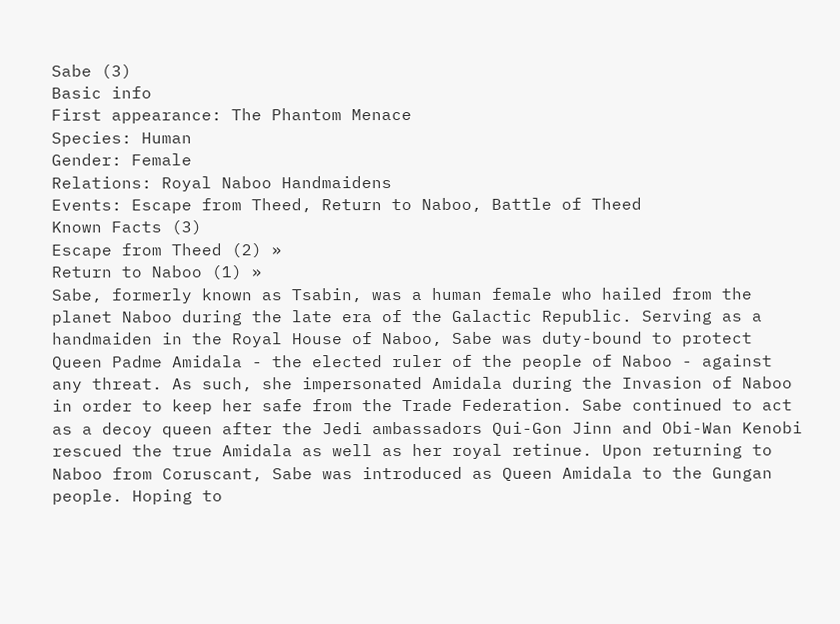Sabe (3)
Basic info
First appearance: The Phantom Menace
Species: Human
Gender: Female
Relations: Royal Naboo Handmaidens
Events: Escape from Theed, Return to Naboo, Battle of Theed
Known Facts (3)
Escape from Theed (2) »
Return to Naboo (1) »
Sabe, formerly known as Tsabin, was a human female who hailed from the planet Naboo during the late era of the Galactic Republic. Serving as a handmaiden in the Royal House of Naboo, Sabe was duty-bound to protect Queen Padme Amidala - the elected ruler of the people of Naboo - against any threat. As such, she impersonated Amidala during the Invasion of Naboo in order to keep her safe from the Trade Federation. Sabe continued to act as a decoy queen after the Jedi ambassadors Qui-Gon Jinn and Obi-Wan Kenobi rescued the true Amidala as well as her royal retinue. Upon returning to Naboo from Coruscant, Sabe was introduced as Queen Amidala to the Gungan people. Hoping to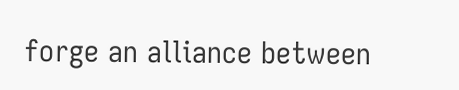forge an alliance between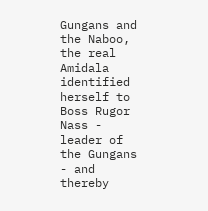Gungans and the Naboo, the real Amidala identified herself to Boss Rugor Nass - leader of the Gungans - and thereby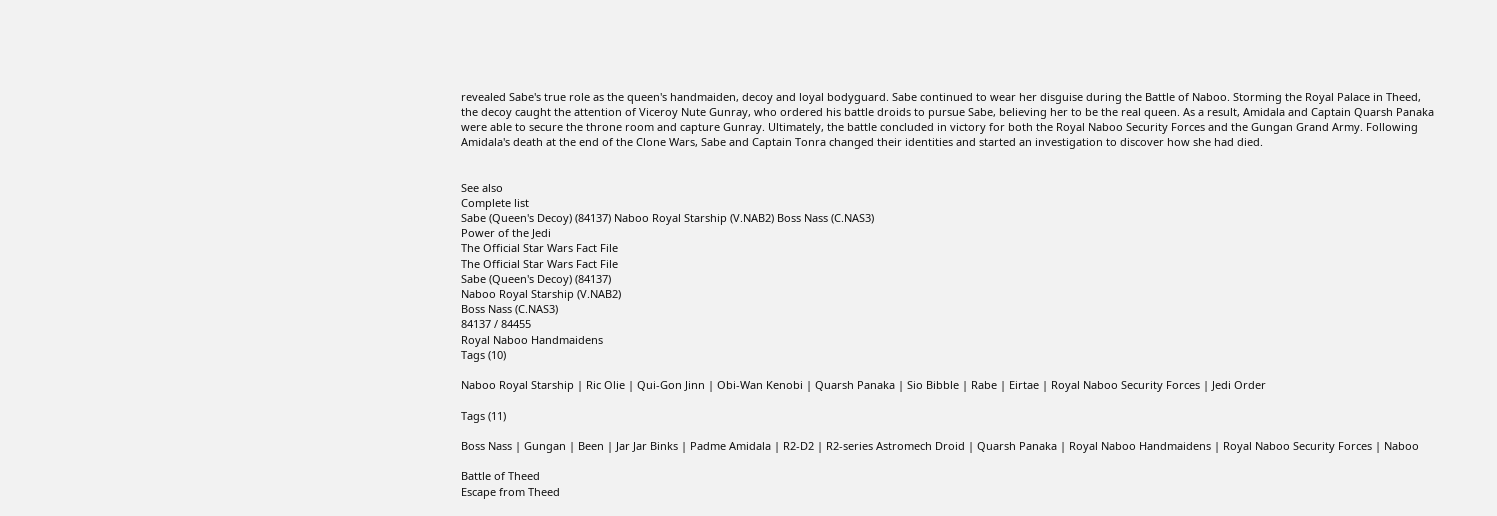revealed Sabe's true role as the queen's handmaiden, decoy and loyal bodyguard. Sabe continued to wear her disguise during the Battle of Naboo. Storming the Royal Palace in Theed, the decoy caught the attention of Viceroy Nute Gunray, who ordered his battle droids to pursue Sabe, believing her to be the real queen. As a result, Amidala and Captain Quarsh Panaka were able to secure the throne room and capture Gunray. Ultimately, the battle concluded in victory for both the Royal Naboo Security Forces and the Gungan Grand Army. Following Amidala's death at the end of the Clone Wars, Sabe and Captain Tonra changed their identities and started an investigation to discover how she had died.


See also
Complete list
Sabe (Queen's Decoy) (84137) Naboo Royal Starship (V.NAB2) Boss Nass (C.NAS3)
Power of the Jedi
The Official Star Wars Fact File
The Official Star Wars Fact File
Sabe (Queen's Decoy) (84137)
Naboo Royal Starship (V.NAB2)
Boss Nass (C.NAS3)
84137 / 84455
Royal Naboo Handmaidens
Tags (10)

Naboo Royal Starship | Ric Olie | Qui-Gon Jinn | Obi-Wan Kenobi | Quarsh Panaka | Sio Bibble | Rabe | Eirtae | Royal Naboo Security Forces | Jedi Order

Tags (11)

Boss Nass | Gungan | Been | Jar Jar Binks | Padme Amidala | R2-D2 | R2-series Astromech Droid | Quarsh Panaka | Royal Naboo Handmaidens | Royal Naboo Security Forces | Naboo

Battle of Theed
Escape from Theed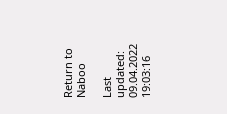Return to Naboo

Last updated: 09.04.2022 19:03:16